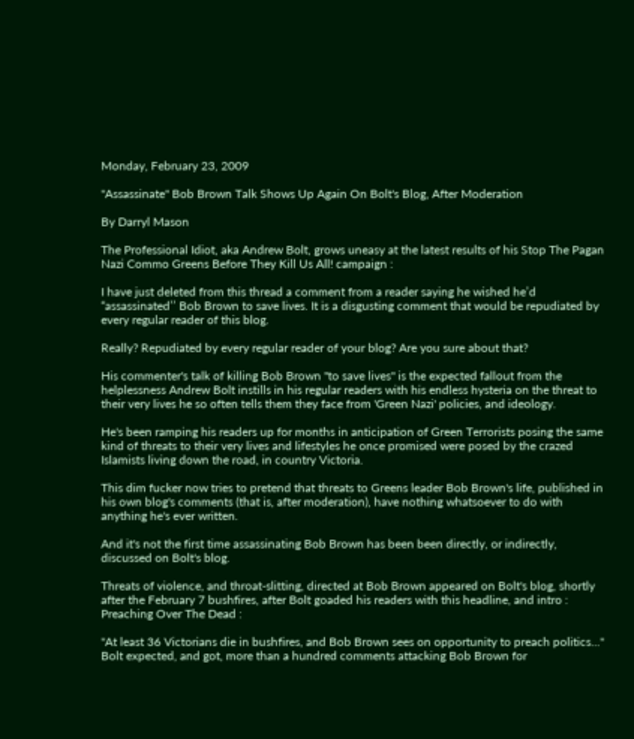Monday, February 23, 2009

"Assassinate" Bob Brown Talk Shows Up Again On Bolt's Blog, After Moderation

By Darryl Mason

The Professional Idiot, aka Andrew Bolt, grows uneasy at the latest results of his Stop The Pagan Nazi Commo Greens Before They Kill Us All! campaign :

I have just deleted from this thread a comment from a reader saying he wished he’d “assassinated’’ Bob Brown to save lives. It is a disgusting comment that would be repudiated by every regular reader of this blog.

Really? Repudiated by every regular reader of your blog? Are you sure about that?

His commenter's talk of killing Bob Brown "to save lives" is the expected fallout from the helplessness Andrew Bolt instills in his regular readers with his endless hysteria on the threat to their very lives he so often tells them they face from 'Green Nazi' policies, and ideology.

He's been ramping his readers up for months in anticipation of Green Terrorists posing the same kind of threats to their very lives and lifestyles he once promised were posed by the crazed Islamists living down the road, in country Victoria.

This dim fucker now tries to pretend that threats to Greens leader Bob Brown's life, published in his own blog's comments (that is, after moderation), have nothing whatsoever to do with anything he's ever written.

And it's not the first time assassinating Bob Brown has been been directly, or indirectly, discussed on Bolt's blog.

Threats of violence, and throat-slitting, directed at Bob Brown appeared on Bolt's blog, shortly after the February 7 bushfires, after Bolt goaded his readers with this headline, and intro :
Preaching Over The Dead :

"At least 36 Victorians die in bushfires, and Bob Brown sees on opportunity to preach politics..."
Bolt expected, and got, more than a hundred comments attacking Bob Brown for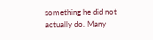something he did not actually do. Many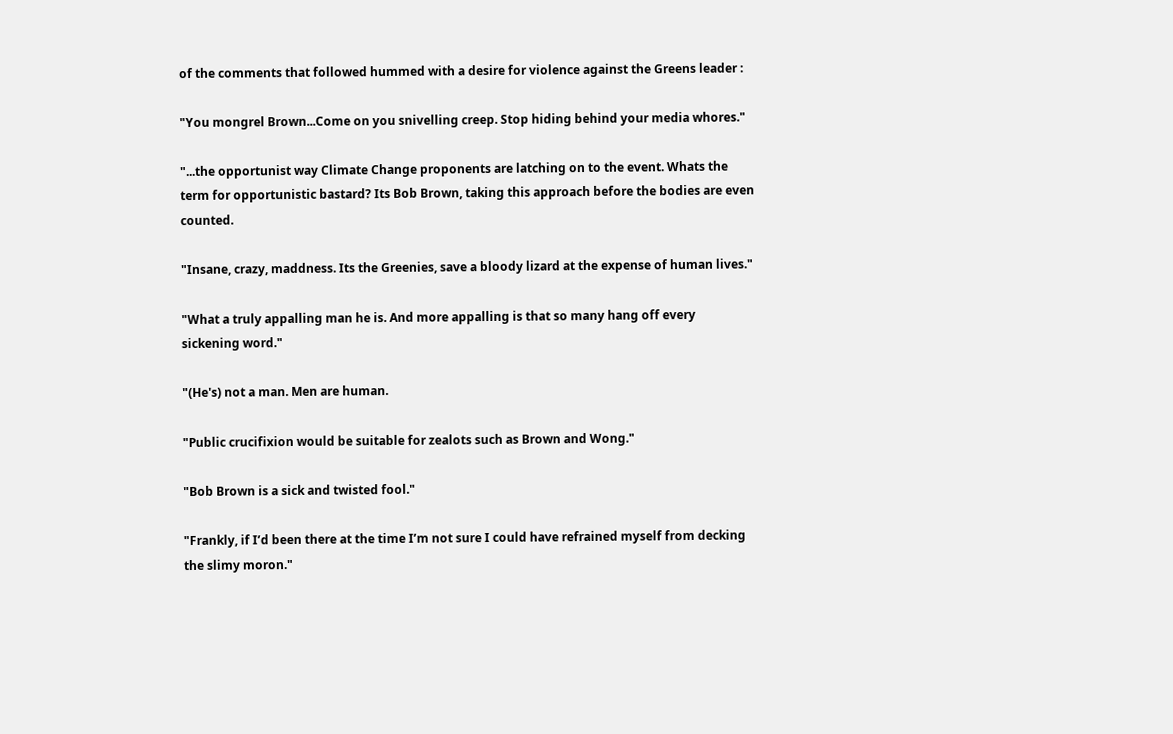of the comments that followed hummed with a desire for violence against the Greens leader :

"You mongrel Brown...Come on you snivelling creep. Stop hiding behind your media whores."

"...the opportunist way Climate Change proponents are latching on to the event. Whats the term for opportunistic bastard? Its Bob Brown, taking this approach before the bodies are even counted.

"Insane, crazy, maddness. Its the Greenies, save a bloody lizard at the expense of human lives."

"What a truly appalling man he is. And more appalling is that so many hang off every sickening word."

"(He's) not a man. Men are human.

"Public crucifixion would be suitable for zealots such as Brown and Wong."

"Bob Brown is a sick and twisted fool."

"Frankly, if I’d been there at the time I’m not sure I could have refrained myself from decking the slimy moron."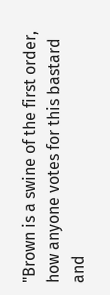"Brown is a swine of the first order, how anyone votes for this bastard and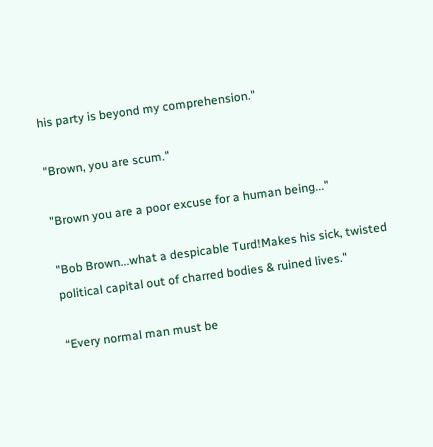his party is beyond my comprehension."

"Brown, you are scum."

"Brown you are a poor excuse for a human being..."

"Bob Brown...what a despicable Turd!Makes his sick, twisted political capital out of charred bodies & ruined lives."

“Every normal man must be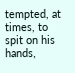tempted, at times, to spit on his hands,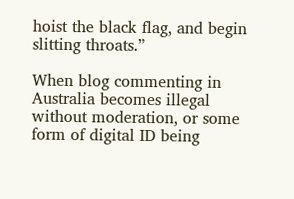hoist the black flag, and begin slitting throats.”

When blog commenting in Australia becomes illegal without moderation, or some form of digital ID being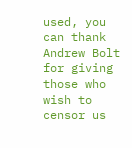used, you can thank Andrew Bolt for giving those who wish to censor us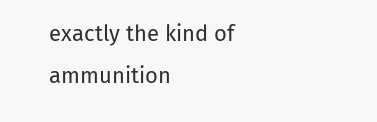exactly the kind of ammunition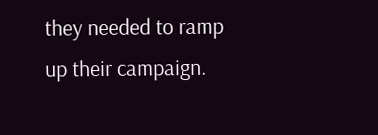they needed to ramp up their campaign.